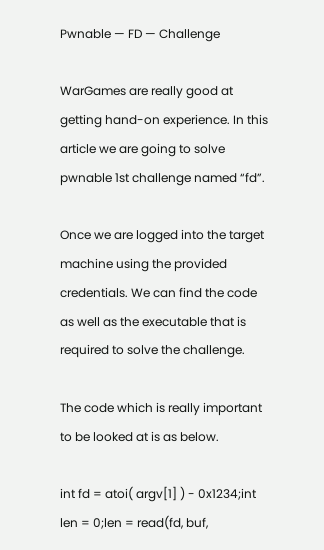Pwnable — FD — Challenge

WarGames are really good at getting hand-on experience. In this article we are going to solve pwnable 1st challenge named “fd”.

Once we are logged into the target machine using the provided credentials. We can find the code as well as the executable that is required to solve the challenge.

The code which is really important to be looked at is as below.

int fd = atoi( argv[1] ) - 0x1234;int len = 0;len = read(fd, buf,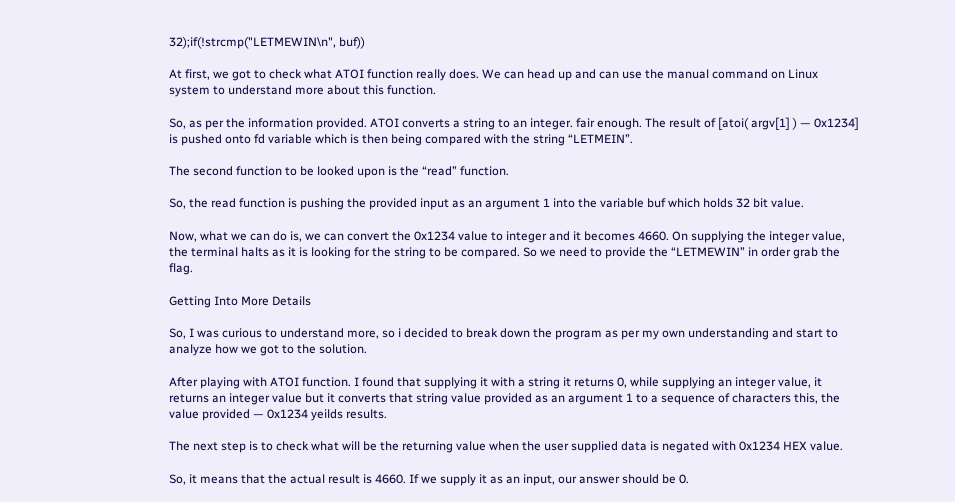32);if(!strcmp("LETMEWIN\n", buf))

At first, we got to check what ATOI function really does. We can head up and can use the manual command on Linux system to understand more about this function.

So, as per the information provided. ATOI converts a string to an integer. fair enough. The result of [atoi( argv[1] ) — 0x1234] is pushed onto fd variable which is then being compared with the string “LETMEIN”.

The second function to be looked upon is the “read” function.

So, the read function is pushing the provided input as an argument 1 into the variable buf which holds 32 bit value.

Now, what we can do is, we can convert the 0x1234 value to integer and it becomes 4660. On supplying the integer value, the terminal halts as it is looking for the string to be compared. So we need to provide the “LETMEWIN” in order grab the flag.

Getting Into More Details

So, I was curious to understand more, so i decided to break down the program as per my own understanding and start to analyze how we got to the solution.

After playing with ATOI function. I found that supplying it with a string it returns 0, while supplying an integer value, it returns an integer value but it converts that string value provided as an argument 1 to a sequence of characters this, the value provided — 0x1234 yeilds results.

The next step is to check what will be the returning value when the user supplied data is negated with 0x1234 HEX value.

So, it means that the actual result is 4660. If we supply it as an input, our answer should be 0.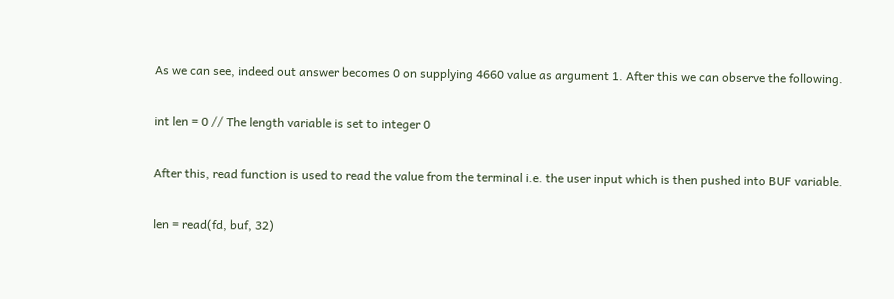As we can see, indeed out answer becomes 0 on supplying 4660 value as argument 1. After this we can observe the following.

int len = 0 // The length variable is set to integer 0

After this, read function is used to read the value from the terminal i.e. the user input which is then pushed into BUF variable.

len = read(fd, buf, 32)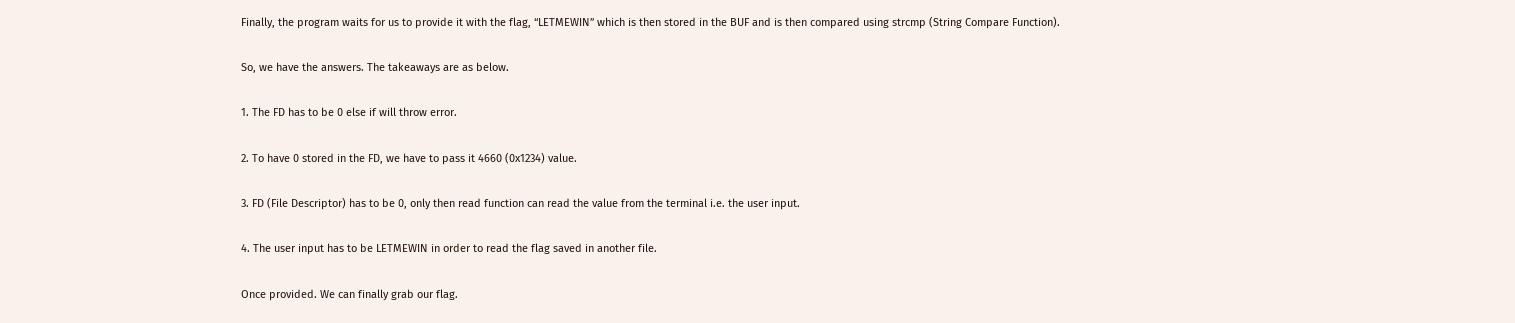Finally, the program waits for us to provide it with the flag, “LETMEWIN” which is then stored in the BUF and is then compared using strcmp (String Compare Function).

So, we have the answers. The takeaways are as below.

1. The FD has to be 0 else if will throw error.

2. To have 0 stored in the FD, we have to pass it 4660 (0x1234) value.

3. FD (File Descriptor) has to be 0, only then read function can read the value from the terminal i.e. the user input.

4. The user input has to be LETMEWIN in order to read the flag saved in another file.

Once provided. We can finally grab our flag.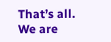That’s all. We are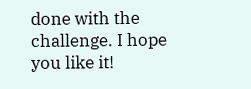done with the challenge. I hope you like it!